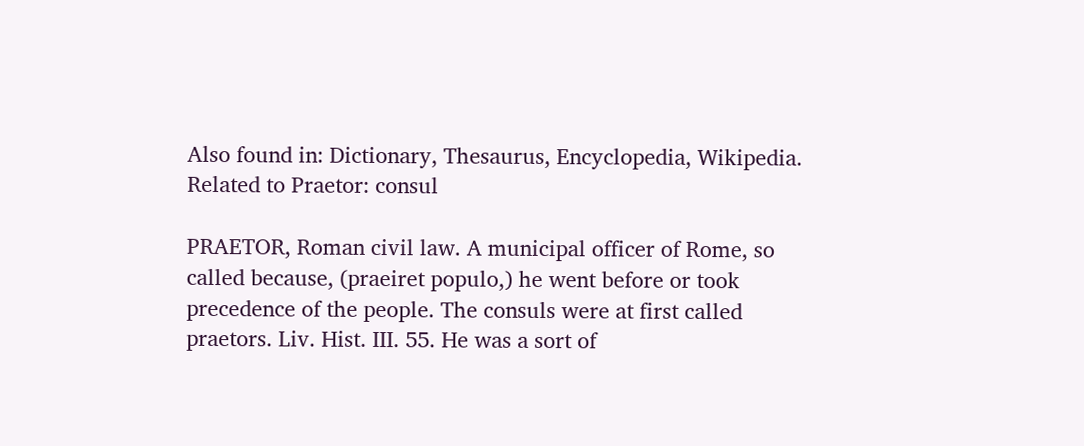Also found in: Dictionary, Thesaurus, Encyclopedia, Wikipedia.
Related to Praetor: consul

PRAETOR, Roman civil law. A municipal officer of Rome, so called because, (praeiret populo,) he went before or took precedence of the people. The consuls were at first called praetors. Liv. Hist. III. 55. He was a sort of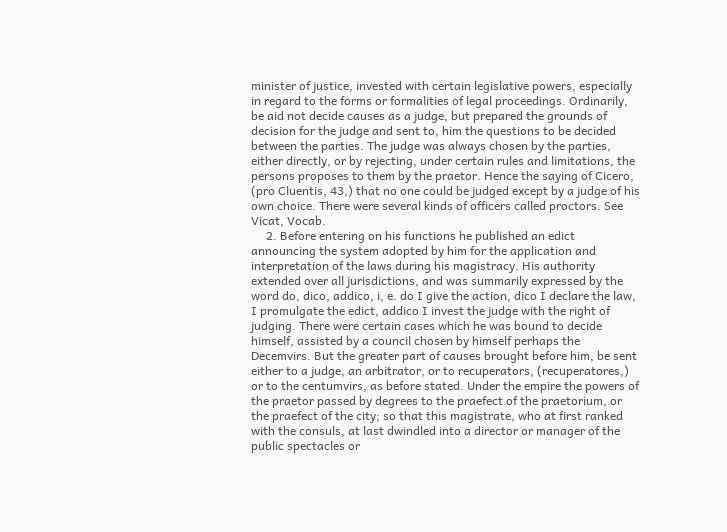minister of justice, invested with certain legislative powers, especially in regard to the forms or formalities of legal proceedings. Ordinarily, be aid not decide causes as a judge, but prepared the grounds of decision for the judge and sent to, him the questions to be decided between the parties. The judge was always chosen by the parties, either directly, or by rejecting, under certain rules and limitations, the persons proposes to them by the praetor. Hence the saying of Cicero, (pro Cluentis, 43,) that no one could be judged except by a judge of his own choice. There were several kinds of officers called proctors. See Vicat, Vocab.
     2. Before entering on his functions he published an edict announcing the system adopted by him for the application and interpretation of the laws during his magistracy. His authority extended over all jurisdictions, and was summarily expressed by the word do, dico, addico, i, e. do I give the action, dico I declare the law, I promulgate the edict, addico I invest the judge with the right of judging. There were certain cases which he was bound to decide himself, assisted by a council chosen by himself perhaps the Decemvirs. But the greater part of causes brought before him, be sent either to a judge, an arbitrator, or to recuperators, (recuperatores,) or to the centumvirs, as before stated. Under the empire the powers of the praetor passed by degrees to the praefect of the praetorium, or the praefect of the city; so that this magistrate, who at first ranked with the consuls, at last dwindled into a director or manager of the public spectacles or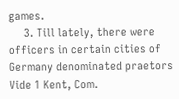games.
     3. Till lately, there were officers in certain cities of Germany denominated praetors Vide 1 Kent, Com.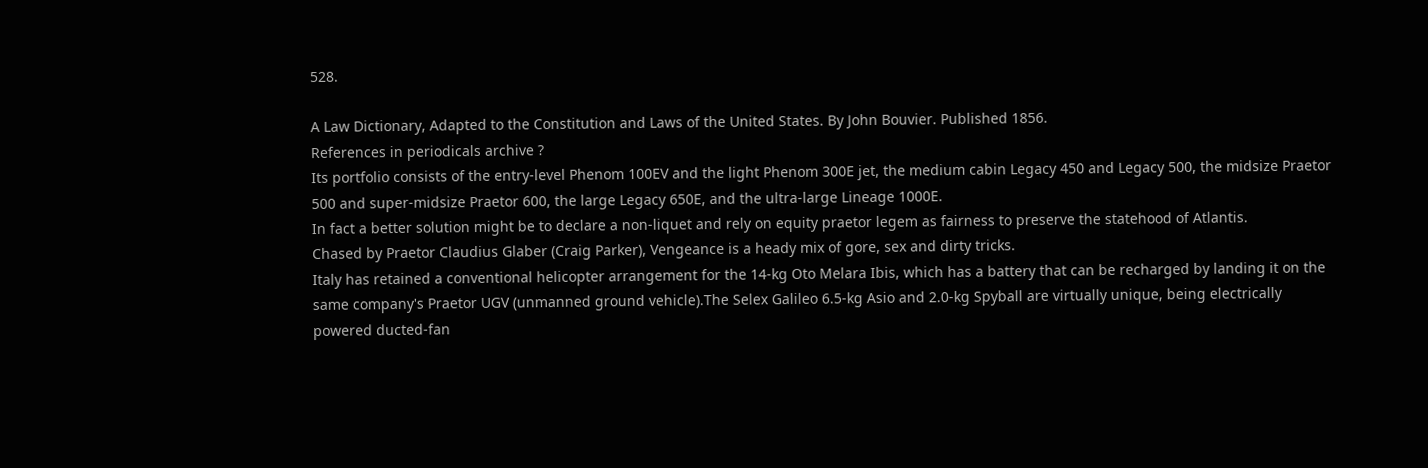528.

A Law Dictionary, Adapted to the Constitution and Laws of the United States. By John Bouvier. Published 1856.
References in periodicals archive ?
Its portfolio consists of the entry-level Phenom 100EV and the light Phenom 300E jet, the medium cabin Legacy 450 and Legacy 500, the midsize Praetor 500 and super-midsize Praetor 600, the large Legacy 650E, and the ultra-large Lineage 1000E.
In fact a better solution might be to declare a non-liquet and rely on equity praetor legem as fairness to preserve the statehood of Atlantis.
Chased by Praetor Claudius Glaber (Craig Parker), Vengeance is a heady mix of gore, sex and dirty tricks.
Italy has retained a conventional helicopter arrangement for the 14-kg Oto Melara Ibis, which has a battery that can be recharged by landing it on the same company's Praetor UGV (unmanned ground vehicle).The Selex Galileo 6.5-kg Asio and 2.0-kg Spyball are virtually unique, being electrically powered ducted-fan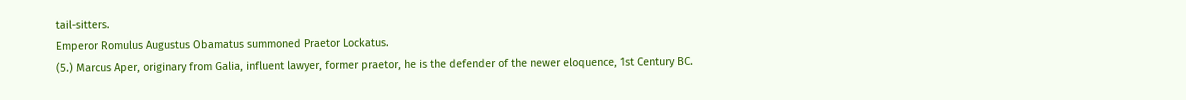tail-sitters.
Emperor Romulus Augustus Obamatus summoned Praetor Lockatus.
(5.) Marcus Aper, originary from Galia, influent lawyer, former praetor, he is the defender of the newer eloquence, 1st Century BC.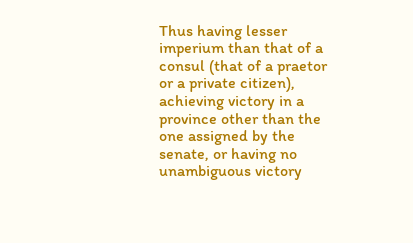Thus having lesser imperium than that of a consul (that of a praetor or a private citizen), achieving victory in a province other than the one assigned by the senate, or having no unambiguous victory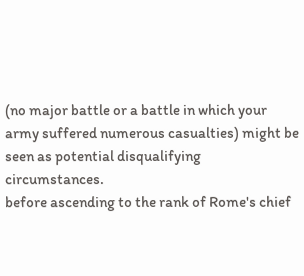(no major battle or a battle in which your army suffered numerous casualties) might be seen as potential disqualifying circumstances.
before ascending to the rank of Rome's chief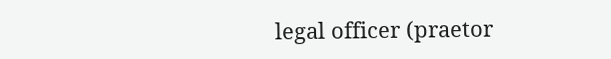legal officer (praetor